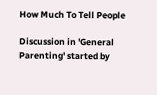How Much To Tell People

Discussion in 'General Parenting' started by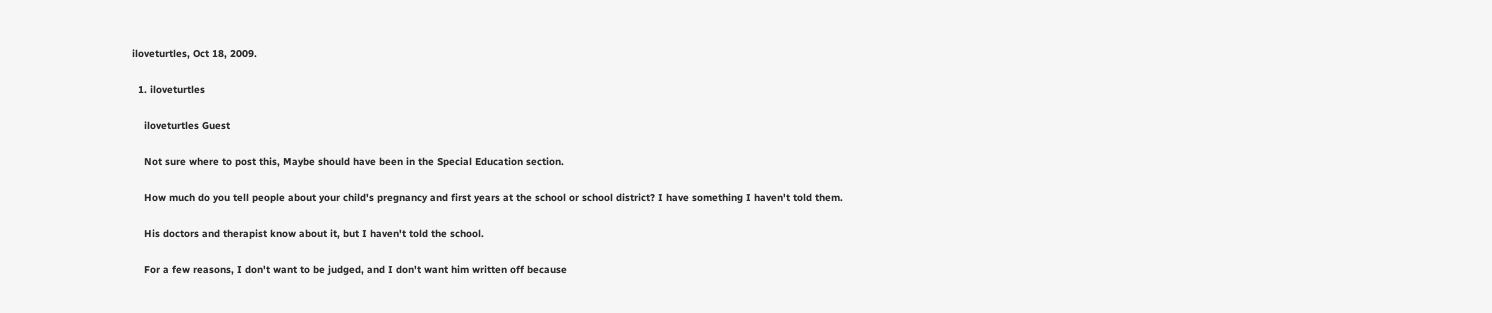iloveturtles, Oct 18, 2009.

  1. iloveturtles

    iloveturtles Guest

    Not sure where to post this, Maybe should have been in the Special Education section.

    How much do you tell people about your child's pregnancy and first years at the school or school district? I have something I haven't told them.

    His doctors and therapist know about it, but I haven't told the school.

    For a few reasons, I don't want to be judged, and I don't want him written off because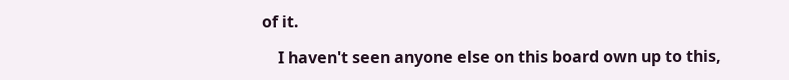of it.

    I haven't seen anyone else on this board own up to this,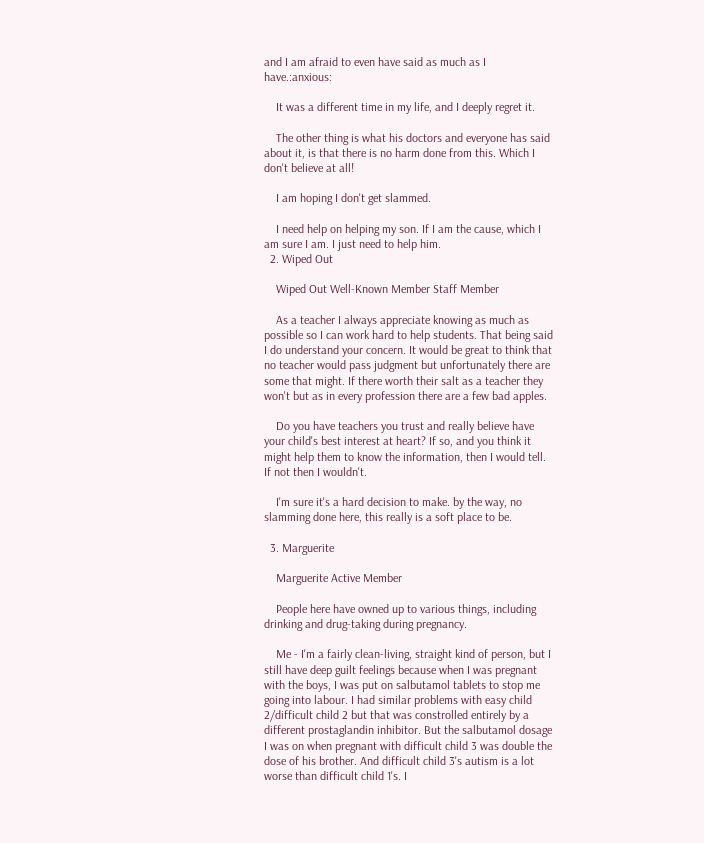and I am afraid to even have said as much as I have.:anxious:

    It was a different time in my life, and I deeply regret it.

    The other thing is what his doctors and everyone has said about it, is that there is no harm done from this. Which I don't believe at all!

    I am hoping I don't get slammed.

    I need help on helping my son. If I am the cause, which I am sure I am. I just need to help him.
  2. Wiped Out

    Wiped Out Well-Known Member Staff Member

    As a teacher I always appreciate knowing as much as possible so I can work hard to help students. That being said I do understand your concern. It would be great to think that no teacher would pass judgment but unfortunately there are some that might. If there worth their salt as a teacher they won't but as in every profession there are a few bad apples.

    Do you have teachers you trust and really believe have your child's best interest at heart? If so, and you think it might help them to know the information, then I would tell. If not then I wouldn't.

    I'm sure it's a hard decision to make. by the way, no slamming done here, this really is a soft place to be.

  3. Marguerite

    Marguerite Active Member

    People here have owned up to various things, including drinking and drug-taking during pregnancy.

    Me - I'm a fairly clean-living, straight kind of person, but I still have deep guilt feelings because when I was pregnant with the boys, I was put on salbutamol tablets to stop me going into labour. I had similar problems with easy child 2/difficult child 2 but that was constrolled entirely by a different prostaglandin inhibitor. But the salbutamol dosage I was on when pregnant with difficult child 3 was double the dose of his brother. And difficult child 3's autism is a lot worse than difficult child 1's. I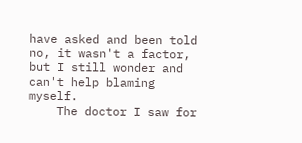have asked and been told no, it wasn't a factor, but I still wonder and can't help blaming myself.
    The doctor I saw for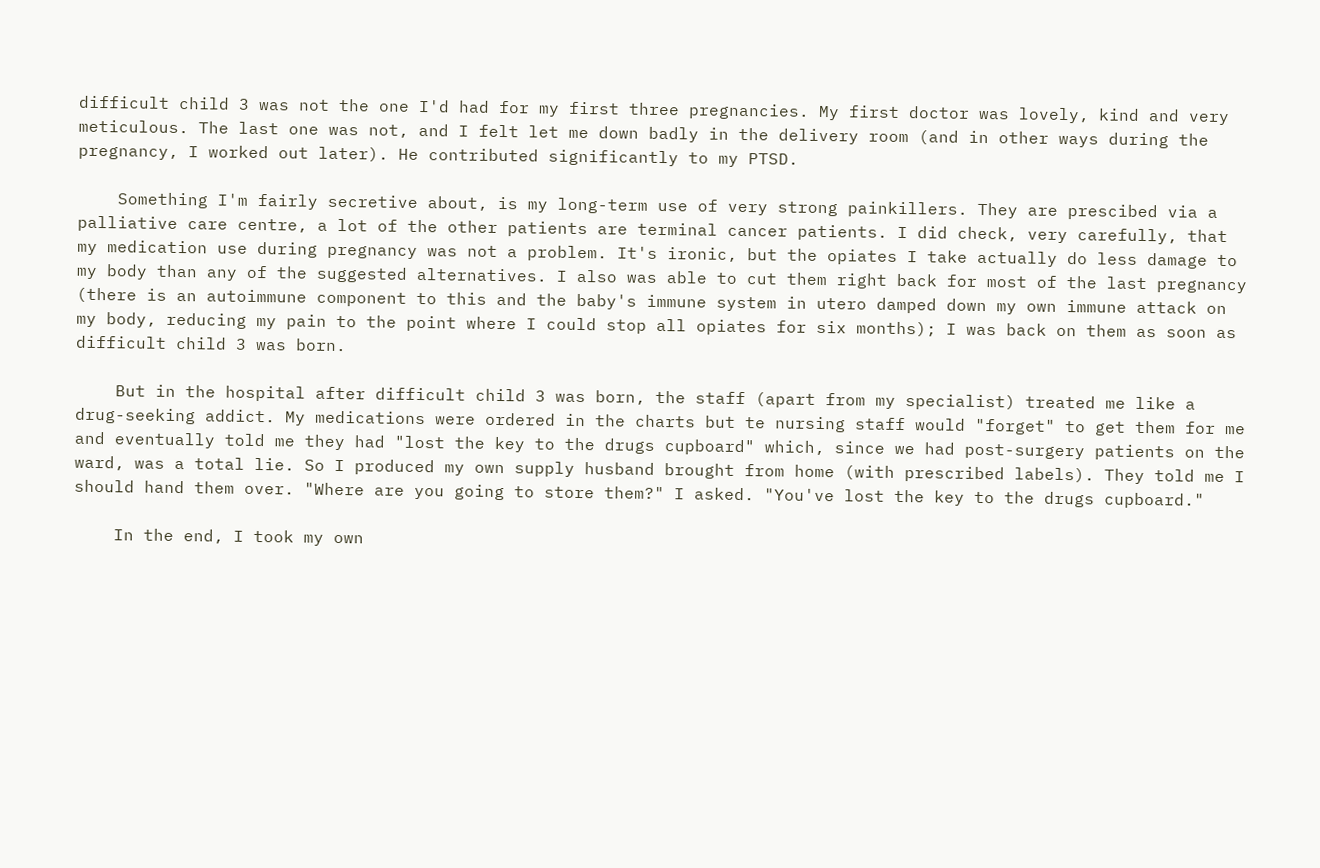difficult child 3 was not the one I'd had for my first three pregnancies. My first doctor was lovely, kind and very meticulous. The last one was not, and I felt let me down badly in the delivery room (and in other ways during the pregnancy, I worked out later). He contributed significantly to my PTSD.

    Something I'm fairly secretive about, is my long-term use of very strong painkillers. They are prescibed via a palliative care centre, a lot of the other patients are terminal cancer patients. I did check, very carefully, that my medication use during pregnancy was not a problem. It's ironic, but the opiates I take actually do less damage to my body than any of the suggested alternatives. I also was able to cut them right back for most of the last pregnancy (there is an autoimmune component to this and the baby's immune system in utero damped down my own immune attack on my body, reducing my pain to the point where I could stop all opiates for six months); I was back on them as soon as difficult child 3 was born.

    But in the hospital after difficult child 3 was born, the staff (apart from my specialist) treated me like a drug-seeking addict. My medications were ordered in the charts but te nursing staff would "forget" to get them for me and eventually told me they had "lost the key to the drugs cupboard" which, since we had post-surgery patients on the ward, was a total lie. So I produced my own supply husband brought from home (with prescribed labels). They told me I should hand them over. "Where are you going to store them?" I asked. "You've lost the key to the drugs cupboard."

    In the end, I took my own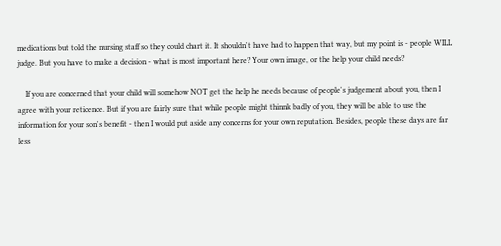medications but told the nursing staff so they could chart it. It shouldn't have had to happen that way, but my point is - people WILL judge. But you have to make a decision - what is most important here? Your own image, or the help your child needs?

    If you are concerned that your child will somehow NOT get the help he needs because of people's judgement about you, then I agree with your reticence. But if you are fairly sure that while people might thinnk badly of you, they will be able to use the information for your son's benefit - then I would put aside any concerns for your own reputation. Besides, people these days are far less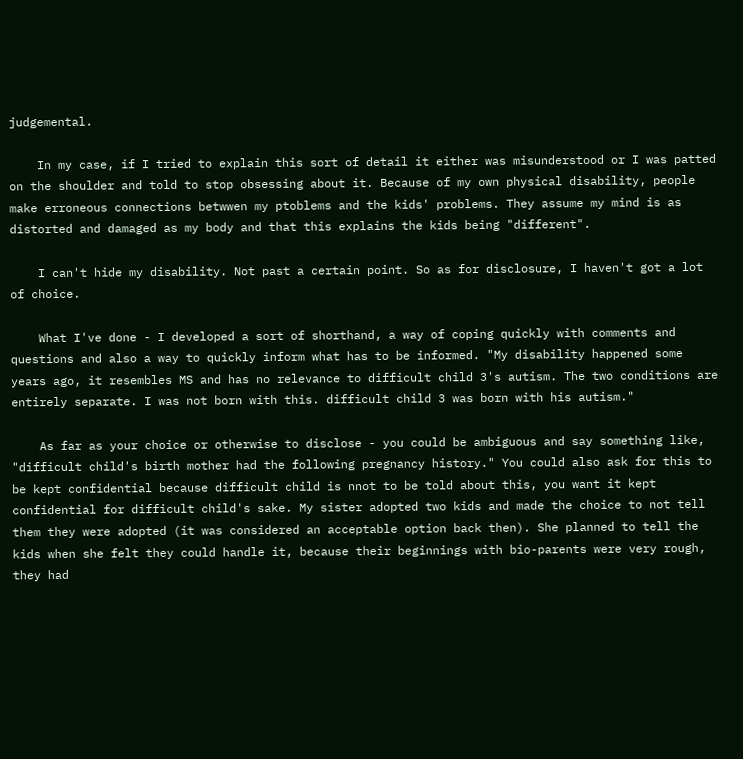judgemental.

    In my case, if I tried to explain this sort of detail it either was misunderstood or I was patted on the shoulder and told to stop obsessing about it. Because of my own physical disability, people make erroneous connections betwwen my ptoblems and the kids' problems. They assume my mind is as distorted and damaged as my body and that this explains the kids being "different".

    I can't hide my disability. Not past a certain point. So as for disclosure, I haven't got a lot of choice.

    What I've done - I developed a sort of shorthand, a way of coping quickly with comments and questions and also a way to quickly inform what has to be informed. "My disability happened some years ago, it resembles MS and has no relevance to difficult child 3's autism. The two conditions are entirely separate. I was not born with this. difficult child 3 was born with his autism."

    As far as your choice or otherwise to disclose - you could be ambiguous and say something like, "difficult child's birth mother had the following pregnancy history." You could also ask for this to be kept confidential because difficult child is nnot to be told about this, you want it kept confidential for difficult child's sake. My sister adopted two kids and made the choice to not tell them they were adopted (it was considered an acceptable option back then). She planned to tell the kids when she felt they could handle it, because their beginnings with bio-parents were very rough, they had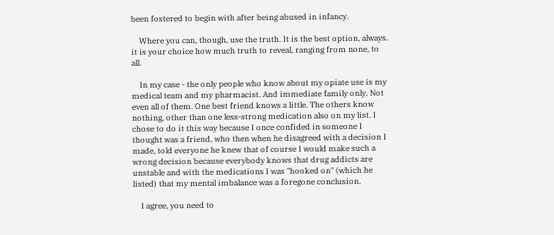been fostered to begin with after being abused in infancy.

    Where you can, though, use the truth. It is the best option, always. it is your choice how much truth to reveal, ranging from none, to all.

    In my case - the only people who know about my opiate use is my medical team and my pharmacist. And immediate family only. Not even all of them. One best friend knows a little. The others know nothing, other than one less-strong medication also on my list. I chose to do it this way because I once confided in someone I thought was a friend, who then when he disagreed with a decision I made, told everyone he knew that of course I would make such a wrong decision because everybody knows that drug addicts are unstable and with the medications I was "hooked on" (which he listed) that my mental imbalance was a foregone conclusion.

    I agree, you need to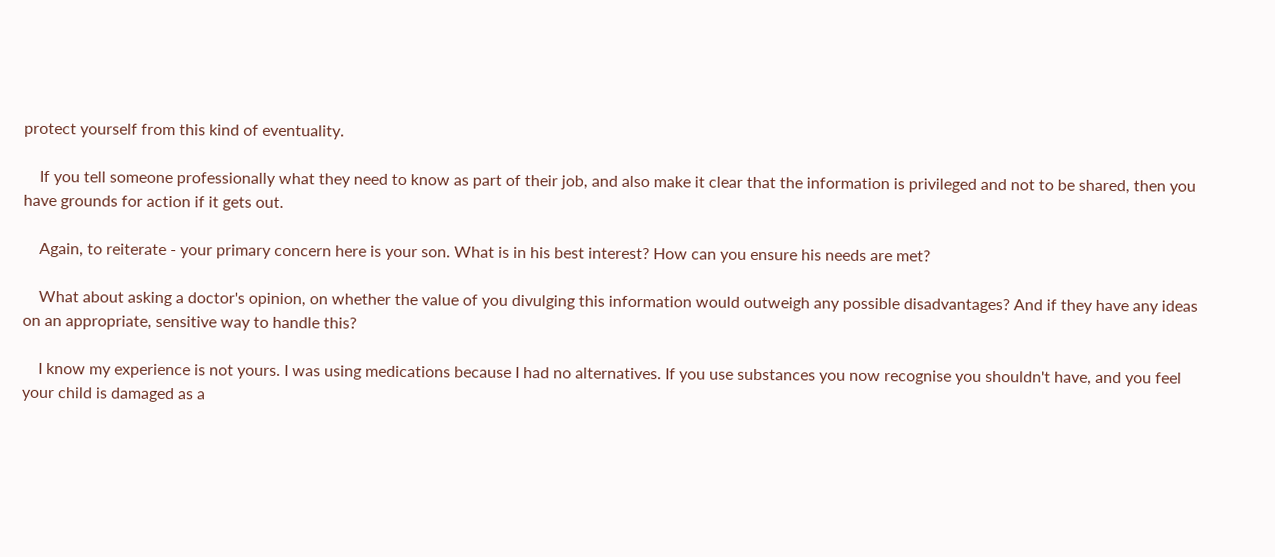protect yourself from this kind of eventuality.

    If you tell someone professionally what they need to know as part of their job, and also make it clear that the information is privileged and not to be shared, then you have grounds for action if it gets out.

    Again, to reiterate - your primary concern here is your son. What is in his best interest? How can you ensure his needs are met?

    What about asking a doctor's opinion, on whether the value of you divulging this information would outweigh any possible disadvantages? And if they have any ideas on an appropriate, sensitive way to handle this?

    I know my experience is not yours. I was using medications because I had no alternatives. If you use substances you now recognise you shouldn't have, and you feel your child is damaged as a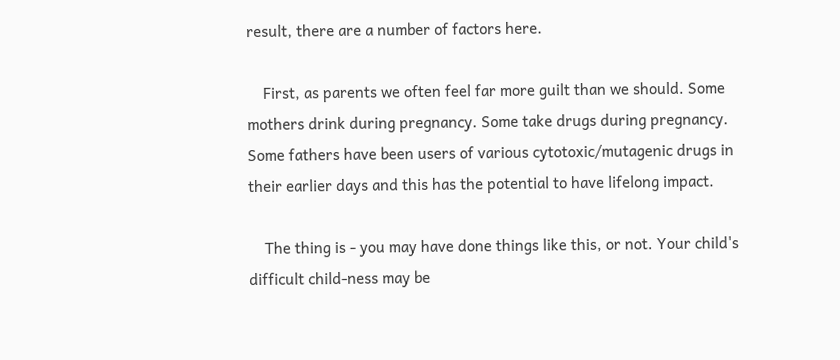result, there are a number of factors here.

    First, as parents we often feel far more guilt than we should. Some mothers drink during pregnancy. Some take drugs during pregnancy. Some fathers have been users of various cytotoxic/mutagenic drugs in their earlier days and this has the potential to have lifelong impact.

    The thing is - you may have done things like this, or not. Your child's difficult child-ness may be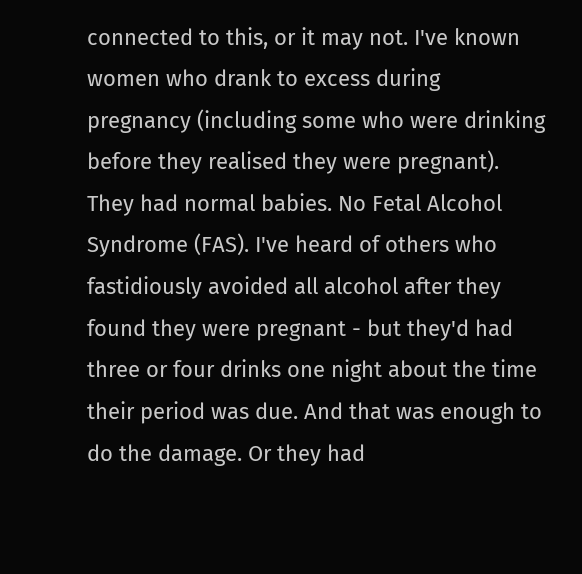connected to this, or it may not. I've known women who drank to excess during pregnancy (including some who were drinking before they realised they were pregnant). They had normal babies. No Fetal Alcohol Syndrome (FAS). I've heard of others who fastidiously avoided all alcohol after they found they were pregnant - but they'd had three or four drinks one night about the time their period was due. And that was enough to do the damage. Or they had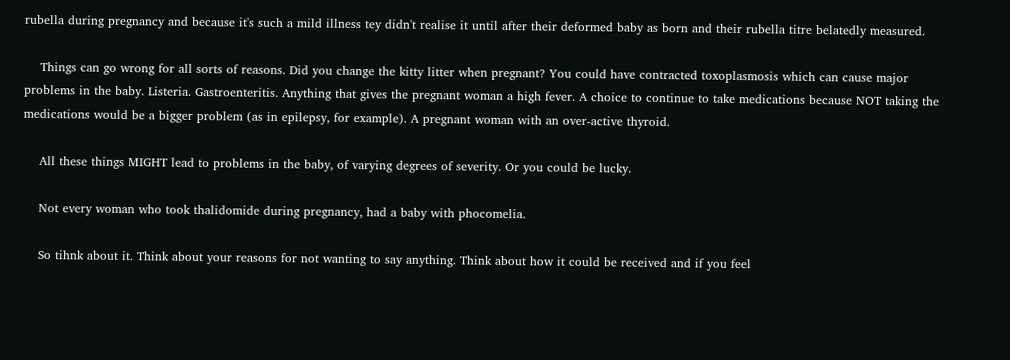rubella during pregnancy and because it's such a mild illness tey didn't realise it until after their deformed baby as born and their rubella titre belatedly measured.

    Things can go wrong for all sorts of reasons. Did you change the kitty litter when pregnant? You could have contracted toxoplasmosis which can cause major problems in the baby. Listeria. Gastroenteritis. Anything that gives the pregnant woman a high fever. A choice to continue to take medications because NOT taking the medications would be a bigger problem (as in epilepsy, for example). A pregnant woman with an over-active thyroid.

    All these things MIGHT lead to problems in the baby, of varying degrees of severity. Or you could be lucky.

    Not every woman who took thalidomide during pregnancy, had a baby with phocomelia.

    So tihnk about it. Think about your reasons for not wanting to say anything. Think about how it could be received and if you feel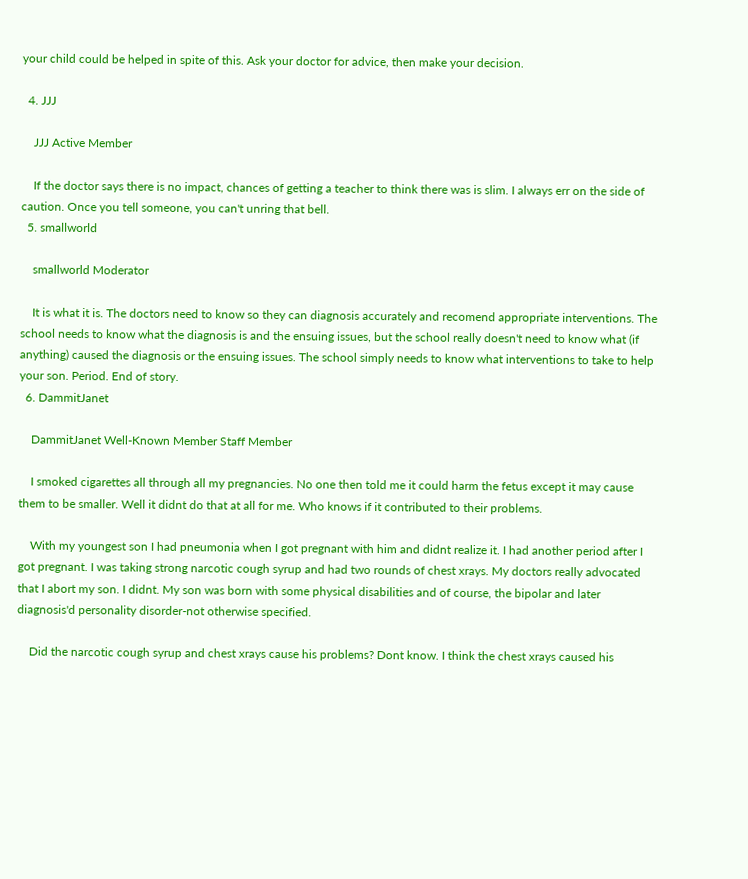your child could be helped in spite of this. Ask your doctor for advice, then make your decision.

  4. JJJ

    JJJ Active Member

    If the doctor says there is no impact, chances of getting a teacher to think there was is slim. I always err on the side of caution. Once you tell someone, you can't unring that bell.
  5. smallworld

    smallworld Moderator

    It is what it is. The doctors need to know so they can diagnosis accurately and recomend appropriate interventions. The school needs to know what the diagnosis is and the ensuing issues, but the school really doesn't need to know what (if anything) caused the diagnosis or the ensuing issues. The school simply needs to know what interventions to take to help your son. Period. End of story.
  6. DammitJanet

    DammitJanet Well-Known Member Staff Member

    I smoked cigarettes all through all my pregnancies. No one then told me it could harm the fetus except it may cause them to be smaller. Well it didnt do that at all for me. Who knows if it contributed to their problems.

    With my youngest son I had pneumonia when I got pregnant with him and didnt realize it. I had another period after I got pregnant. I was taking strong narcotic cough syrup and had two rounds of chest xrays. My doctors really advocated that I abort my son. I didnt. My son was born with some physical disabilities and of course, the bipolar and later diagnosis'd personality disorder-not otherwise specified.

    Did the narcotic cough syrup and chest xrays cause his problems? Dont know. I think the chest xrays caused his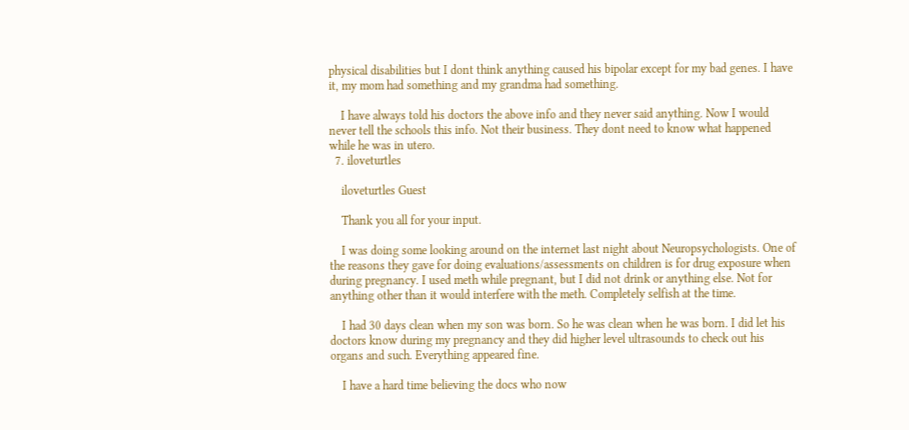physical disabilities but I dont think anything caused his bipolar except for my bad genes. I have it, my mom had something and my grandma had something.

    I have always told his doctors the above info and they never said anything. Now I would never tell the schools this info. Not their business. They dont need to know what happened while he was in utero.
  7. iloveturtles

    iloveturtles Guest

    Thank you all for your input.

    I was doing some looking around on the internet last night about Neuropsychologists. One of the reasons they gave for doing evaluations/assessments on children is for drug exposure when during pregnancy. I used meth while pregnant, but I did not drink or anything else. Not for anything other than it would interfere with the meth. Completely selfish at the time.

    I had 30 days clean when my son was born. So he was clean when he was born. I did let his doctors know during my pregnancy and they did higher level ultrasounds to check out his organs and such. Everything appeared fine.

    I have a hard time believing the docs who now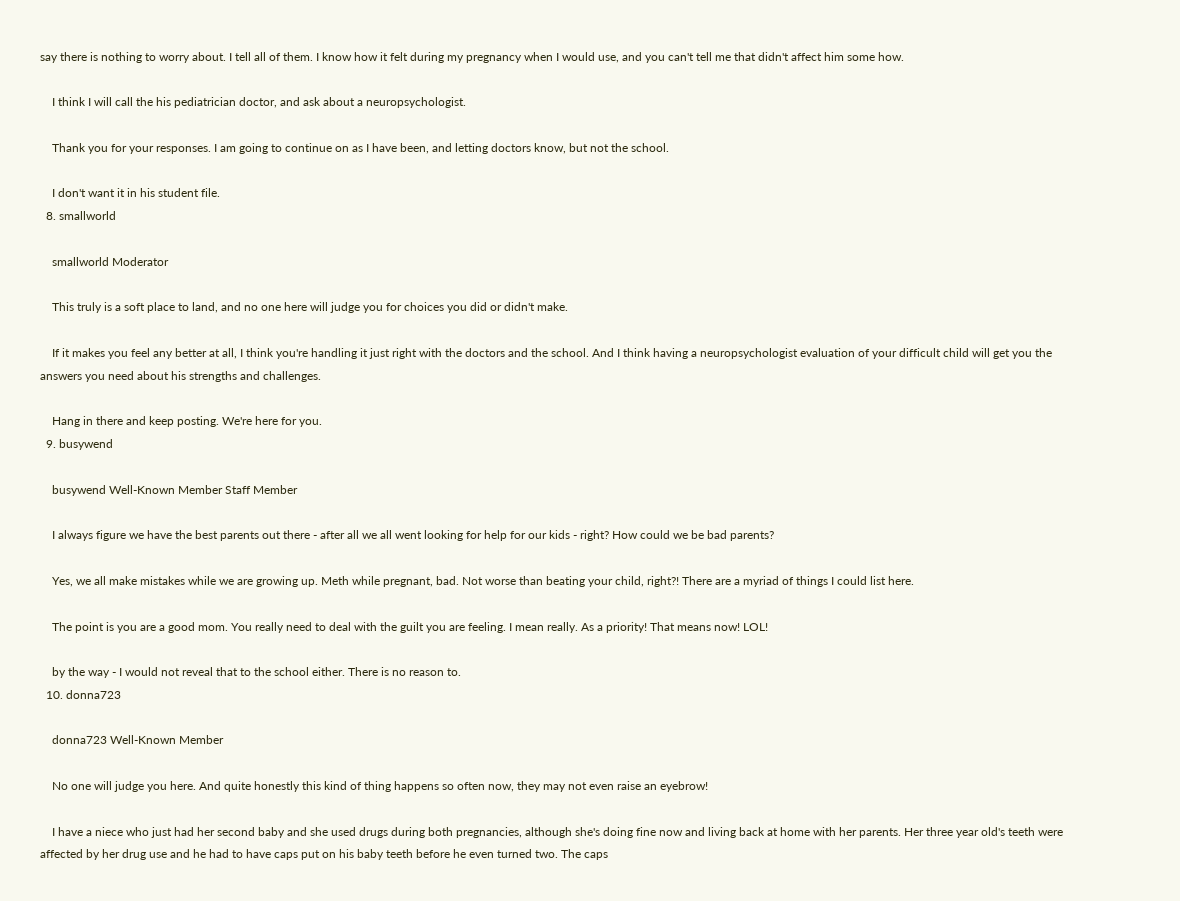say there is nothing to worry about. I tell all of them. I know how it felt during my pregnancy when I would use, and you can't tell me that didn't affect him some how.

    I think I will call the his pediatrician doctor, and ask about a neuropsychologist.

    Thank you for your responses. I am going to continue on as I have been, and letting doctors know, but not the school.

    I don't want it in his student file.
  8. smallworld

    smallworld Moderator

    This truly is a soft place to land, and no one here will judge you for choices you did or didn't make.

    If it makes you feel any better at all, I think you're handling it just right with the doctors and the school. And I think having a neuropsychologist evaluation of your difficult child will get you the answers you need about his strengths and challenges.

    Hang in there and keep posting. We're here for you.
  9. busywend

    busywend Well-Known Member Staff Member

    I always figure we have the best parents out there - after all we all went looking for help for our kids - right? How could we be bad parents?

    Yes, we all make mistakes while we are growing up. Meth while pregnant, bad. Not worse than beating your child, right?! There are a myriad of things I could list here.

    The point is you are a good mom. You really need to deal with the guilt you are feeling. I mean really. As a priority! That means now! LOL!

    by the way - I would not reveal that to the school either. There is no reason to.
  10. donna723

    donna723 Well-Known Member

    No one will judge you here. And quite honestly this kind of thing happens so often now, they may not even raise an eyebrow!

    I have a niece who just had her second baby and she used drugs during both pregnancies, although she's doing fine now and living back at home with her parents. Her three year old's teeth were affected by her drug use and he had to have caps put on his baby teeth before he even turned two. The caps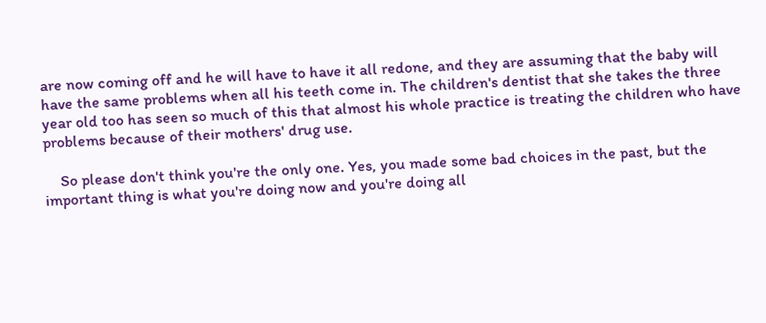are now coming off and he will have to have it all redone, and they are assuming that the baby will have the same problems when all his teeth come in. The children's dentist that she takes the three year old too has seen so much of this that almost his whole practice is treating the children who have problems because of their mothers' drug use.

    So please don't think you're the only one. Yes, you made some bad choices in the past, but the important thing is what you're doing now and you're doing all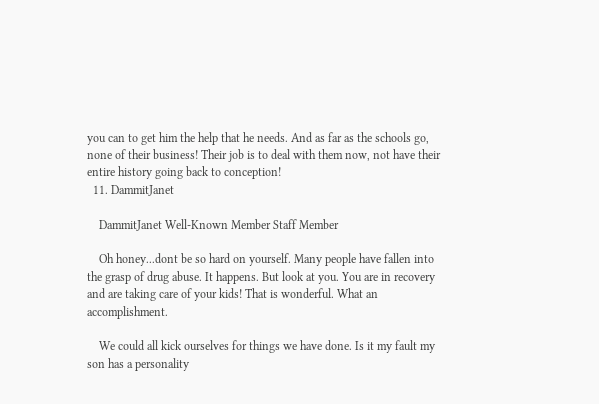you can to get him the help that he needs. And as far as the schools go, none of their business! Their job is to deal with them now, not have their entire history going back to conception!
  11. DammitJanet

    DammitJanet Well-Known Member Staff Member

    Oh honey...dont be so hard on yourself. Many people have fallen into the grasp of drug abuse. It happens. But look at you. You are in recovery and are taking care of your kids! That is wonderful. What an accomplishment.

    We could all kick ourselves for things we have done. Is it my fault my son has a personality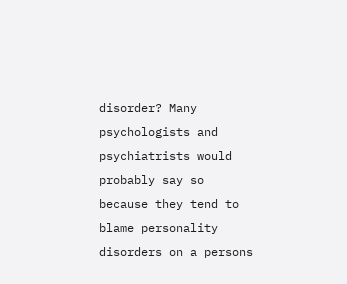disorder? Many psychologists and psychiatrists would probably say so because they tend to blame personality disorders on a persons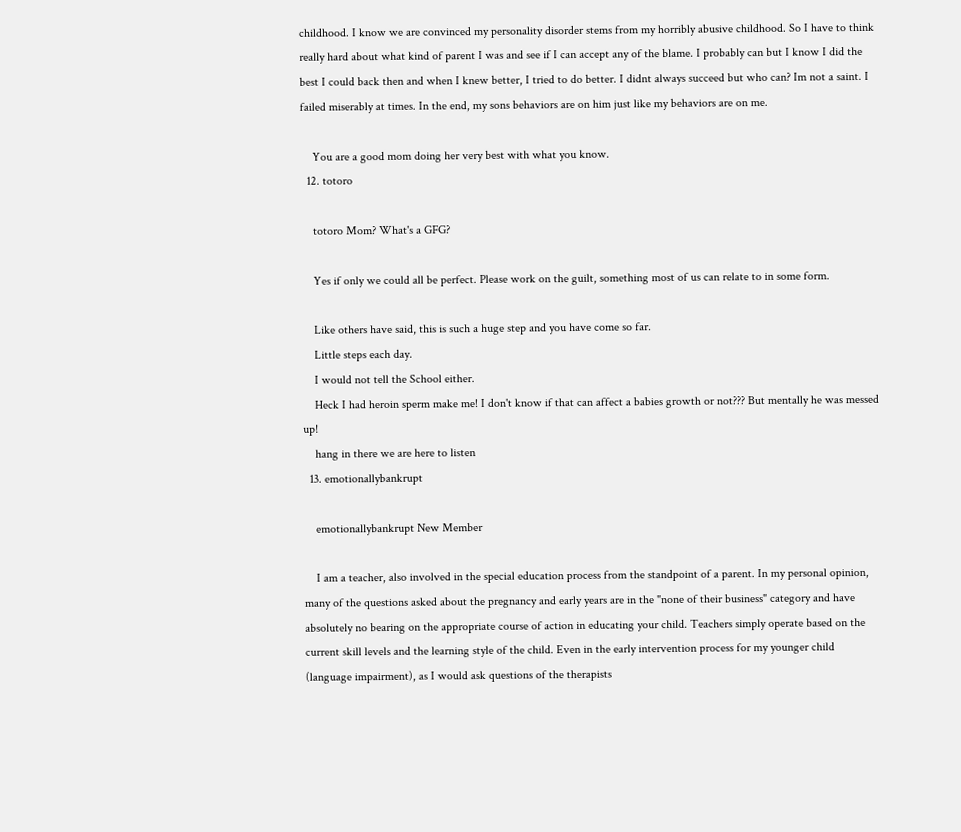childhood. I know we are convinced my personality disorder stems from my horribly abusive childhood. So I have to think really hard about what kind of parent I was and see if I can accept any of the blame. I probably can but I know I did the best I could back then and when I knew better, I tried to do better. I didnt always succeed but who can? Im not a saint. I failed miserably at times. In the end, my sons behaviors are on him just like my behaviors are on me.

    You are a good mom doing her very best with what you know.
  12. totoro

    totoro Mom? What's a GFG?

    Yes if only we could all be perfect. Please work on the guilt, something most of us can relate to in some form.

    Like others have said, this is such a huge step and you have come so far.
    Little steps each day.
    I would not tell the School either.
    Heck I had heroin sperm make me! I don't know if that can affect a babies growth or not??? But mentally he was messed up!
    hang in there we are here to listen
  13. emotionallybankrupt

    emotionallybankrupt New Member

    I am a teacher, also involved in the special education process from the standpoint of a parent. In my personal opinion, many of the questions asked about the pregnancy and early years are in the "none of their business" category and have absolutely no bearing on the appropriate course of action in educating your child. Teachers simply operate based on the current skill levels and the learning style of the child. Even in the early intervention process for my younger child (language impairment), as I would ask questions of the therapists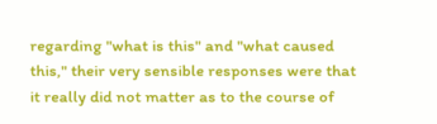regarding "what is this" and "what caused this," their very sensible responses were that it really did not matter as to the course of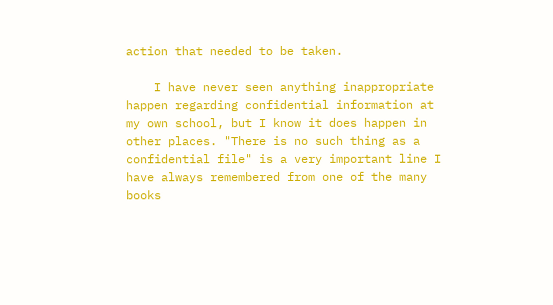action that needed to be taken.

    I have never seen anything inappropriate happen regarding confidential information at my own school, but I know it does happen in other places. "There is no such thing as a confidential file" is a very important line I have always remembered from one of the many books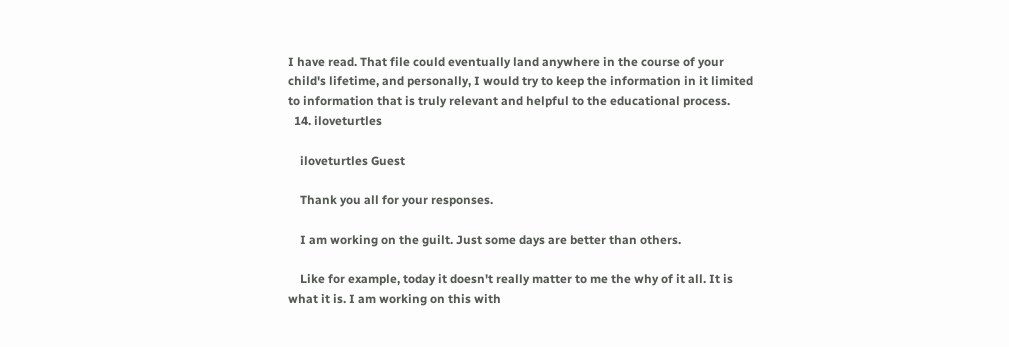I have read. That file could eventually land anywhere in the course of your child's lifetime, and personally, I would try to keep the information in it limited to information that is truly relevant and helpful to the educational process.
  14. iloveturtles

    iloveturtles Guest

    Thank you all for your responses.

    I am working on the guilt. Just some days are better than others.

    Like for example, today it doesn't really matter to me the why of it all. It is what it is. I am working on this with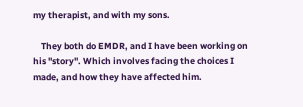my therapist, and with my sons.

    They both do EMDR, and I have been working on his "story". Which involves facing the choices I made, and how they have affected him.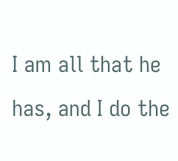I am all that he has, and I do the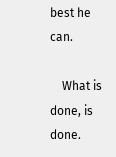best he can.

    What is done, is done.